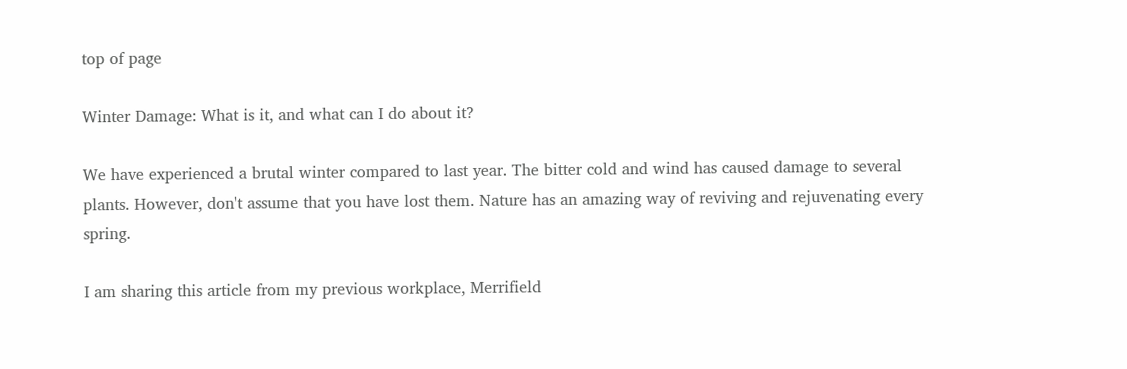top of page

Winter Damage: What is it, and what can I do about it?

We have experienced a brutal winter compared to last year. The bitter cold and wind has caused damage to several plants. However, don't assume that you have lost them. Nature has an amazing way of reviving and rejuvenating every spring.

I am sharing this article from my previous workplace, Merrifield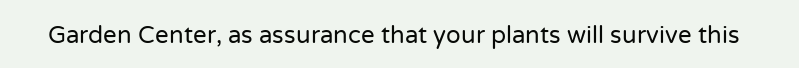Garden Center, as assurance that your plants will survive this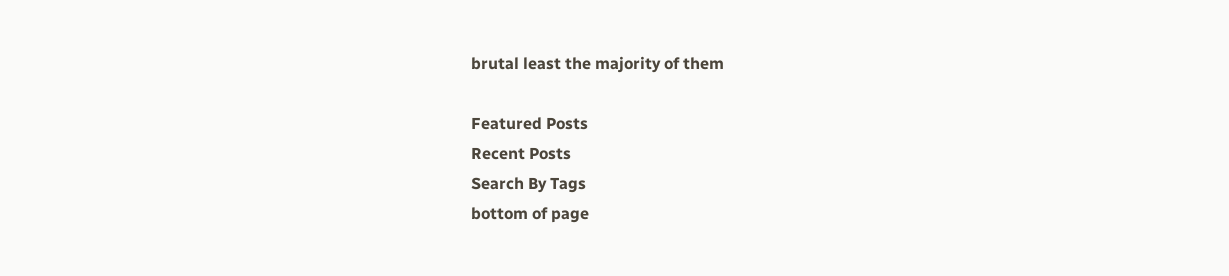brutal least the majority of them

Featured Posts
Recent Posts
Search By Tags
bottom of page